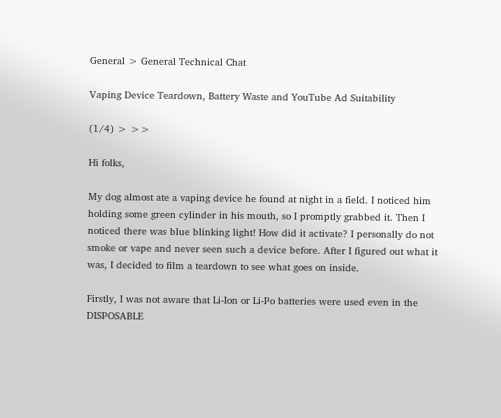General > General Technical Chat

Vaping Device Teardown, Battery Waste and YouTube Ad Suitability

(1/4) > >>

Hi folks,

My dog almost ate a vaping device he found at night in a field. I noticed him holding some green cylinder in his mouth, so I promptly grabbed it. Then I noticed there was blue blinking light! How did it activate? I personally do not smoke or vape and never seen such a device before. After I figured out what it was, I decided to film a teardown to see what goes on inside.

Firstly, I was not aware that Li-Ion or Li-Po batteries were used even in the DISPOSABLE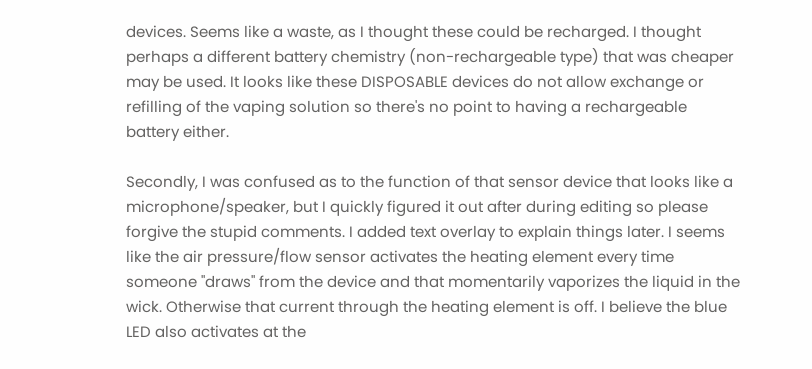devices. Seems like a waste, as I thought these could be recharged. I thought perhaps a different battery chemistry (non-rechargeable type) that was cheaper may be used. It looks like these DISPOSABLE devices do not allow exchange or refilling of the vaping solution so there's no point to having a rechargeable battery either.

Secondly, I was confused as to the function of that sensor device that looks like a microphone/speaker, but I quickly figured it out after during editing so please forgive the stupid comments. I added text overlay to explain things later. I seems like the air pressure/flow sensor activates the heating element every time someone "draws" from the device and that momentarily vaporizes the liquid in the wick. Otherwise that current through the heating element is off. I believe the blue LED also activates at the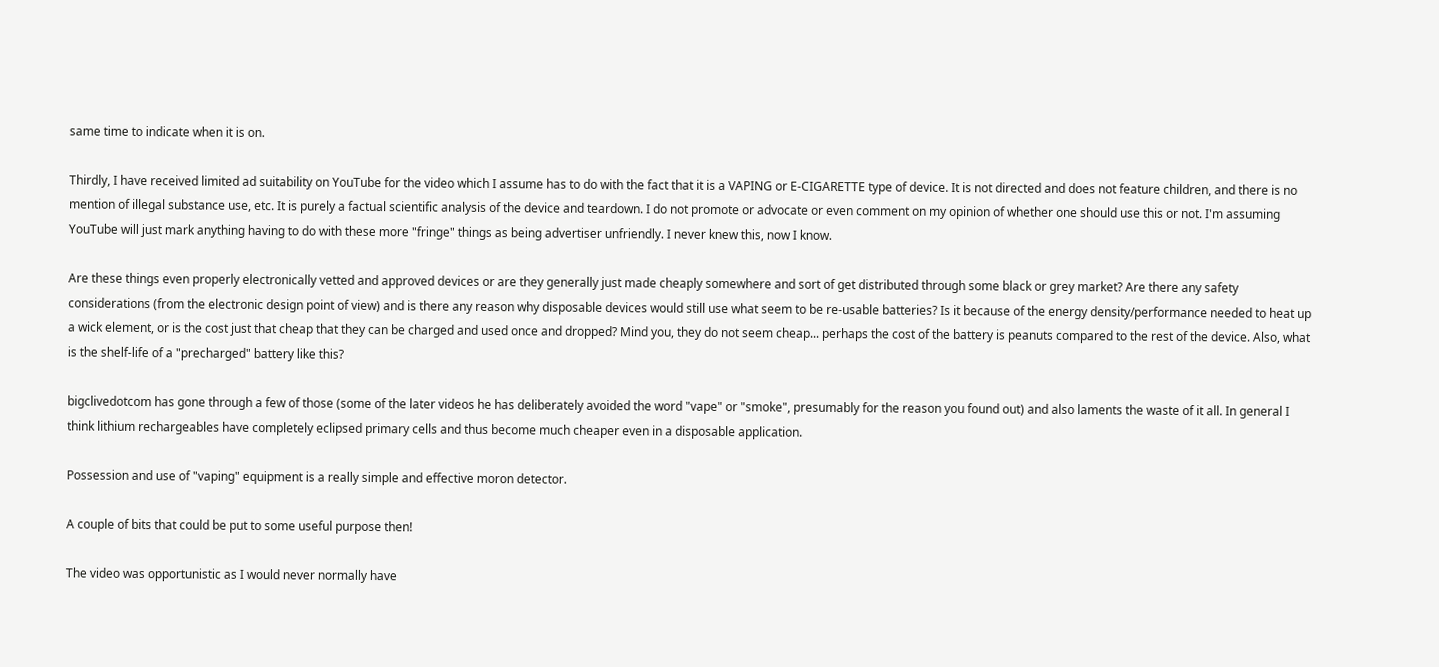same time to indicate when it is on.

Thirdly, I have received limited ad suitability on YouTube for the video which I assume has to do with the fact that it is a VAPING or E-CIGARETTE type of device. It is not directed and does not feature children, and there is no mention of illegal substance use, etc. It is purely a factual scientific analysis of the device and teardown. I do not promote or advocate or even comment on my opinion of whether one should use this or not. I'm assuming YouTube will just mark anything having to do with these more "fringe" things as being advertiser unfriendly. I never knew this, now I know.

Are these things even properly electronically vetted and approved devices or are they generally just made cheaply somewhere and sort of get distributed through some black or grey market? Are there any safety considerations (from the electronic design point of view) and is there any reason why disposable devices would still use what seem to be re-usable batteries? Is it because of the energy density/performance needed to heat up a wick element, or is the cost just that cheap that they can be charged and used once and dropped? Mind you, they do not seem cheap... perhaps the cost of the battery is peanuts compared to the rest of the device. Also, what is the shelf-life of a "precharged" battery like this?

bigclivedotcom has gone through a few of those (some of the later videos he has deliberately avoided the word "vape" or "smoke", presumably for the reason you found out) and also laments the waste of it all. In general I think lithium rechargeables have completely eclipsed primary cells and thus become much cheaper even in a disposable application.

Possession and use of "vaping" equipment is a really simple and effective moron detector.

A couple of bits that could be put to some useful purpose then!

The video was opportunistic as I would never normally have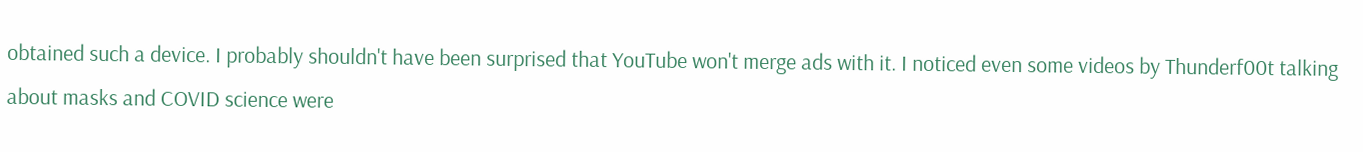obtained such a device. I probably shouldn't have been surprised that YouTube won't merge ads with it. I noticed even some videos by Thunderf00t talking about masks and COVID science were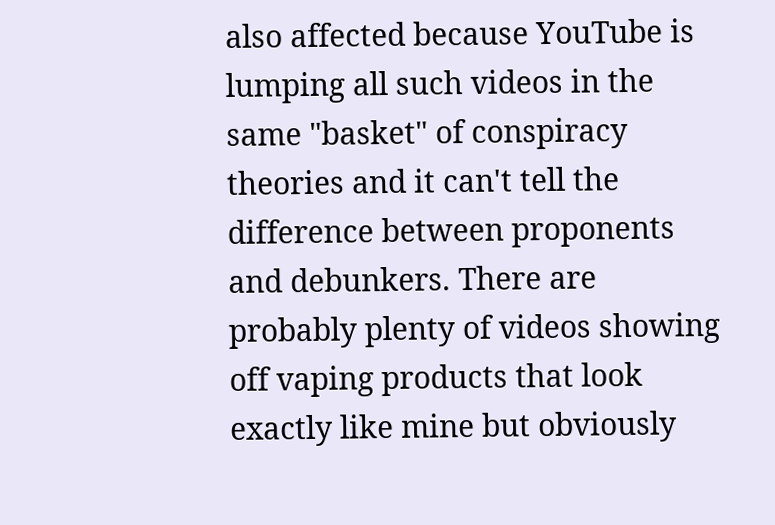also affected because YouTube is lumping all such videos in the same "basket" of conspiracy theories and it can't tell the difference between proponents and debunkers. There are probably plenty of videos showing off vaping products that look exactly like mine but obviously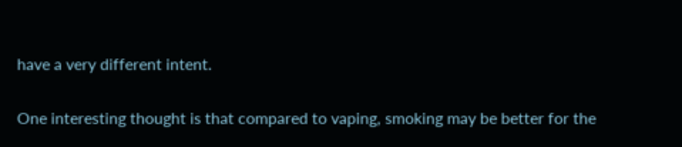have a very different intent.

One interesting thought is that compared to vaping, smoking may be better for the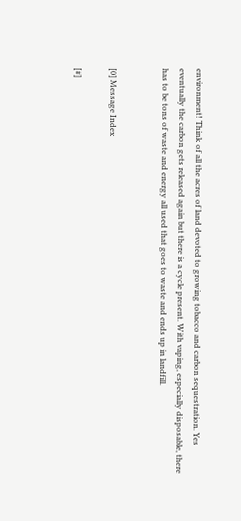environment! Think of all the acres of land devoted to growing tobacco and carbon sequestration. Yes eventually the carbon gets released again but there is a cycle present. With vaping, especially disposable, there has to be tons of waste and energy all used that goes to waste and ends up in landfill.


[0] Message Index

[#]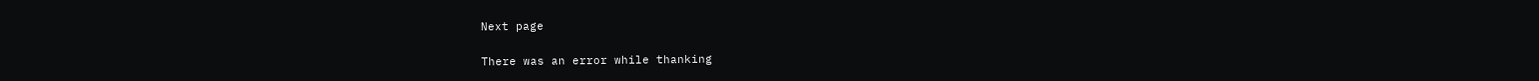Next page

There was an error while thanking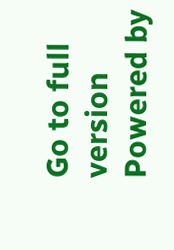Go to full version
Powered by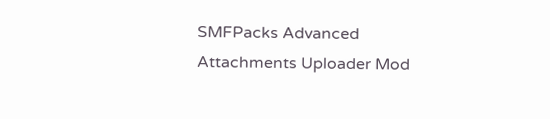SMFPacks Advanced Attachments Uploader Mod